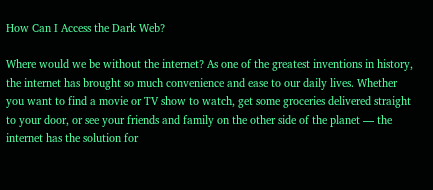How Can I Access the Dark Web?

Where would we be without the internet? As one of the greatest inventions in history, the internet has brought so much convenience and ease to our daily lives. Whether you want to find a movie or TV show to watch, get some groceries delivered straight to your door, or see your friends and family on the other side of the planet — the internet has the solution for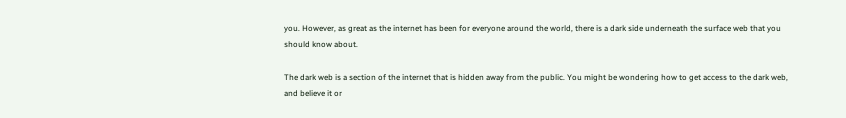you. However, as great as the internet has been for everyone around the world, there is a dark side underneath the surface web that you should know about.

The dark web is a section of the internet that is hidden away from the public. You might be wondering how to get access to the dark web, and believe it or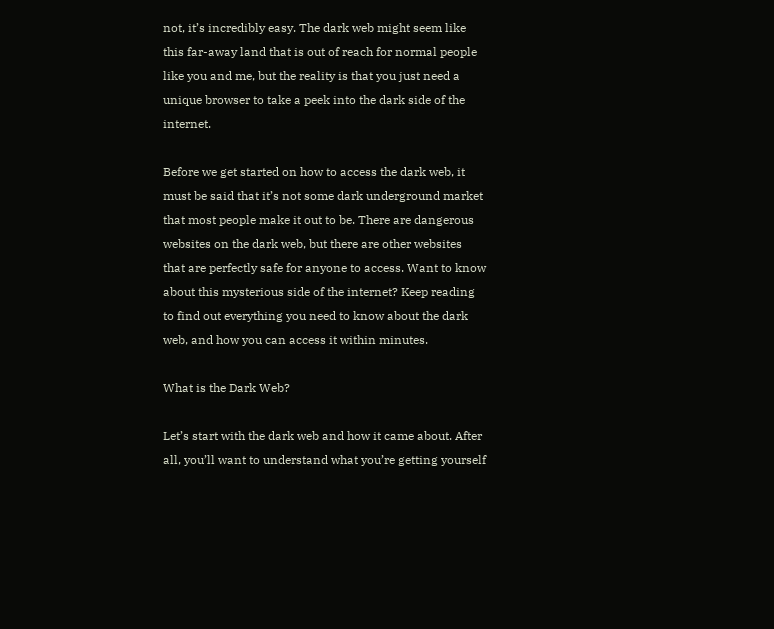not, it’s incredibly easy. The dark web might seem like this far-away land that is out of reach for normal people like you and me, but the reality is that you just need a unique browser to take a peek into the dark side of the internet.

Before we get started on how to access the dark web, it must be said that it’s not some dark underground market that most people make it out to be. There are dangerous websites on the dark web, but there are other websites that are perfectly safe for anyone to access. Want to know about this mysterious side of the internet? Keep reading to find out everything you need to know about the dark web, and how you can access it within minutes.

What is the Dark Web?

Let’s start with the dark web and how it came about. After all, you’ll want to understand what you’re getting yourself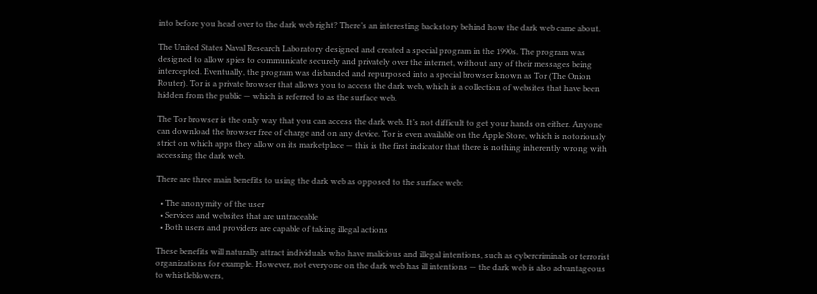into before you head over to the dark web right? There’s an interesting backstory behind how the dark web came about.

The United States Naval Research Laboratory designed and created a special program in the 1990s. The program was designed to allow spies to communicate securely and privately over the internet, without any of their messages being intercepted. Eventually, the program was disbanded and repurposed into a special browser known as Tor (The Onion Router). Tor is a private browser that allows you to access the dark web, which is a collection of websites that have been hidden from the public — which is referred to as the surface web.

The Tor browser is the only way that you can access the dark web. It’s not difficult to get your hands on either. Anyone can download the browser free of charge and on any device. Tor is even available on the Apple Store, which is notoriously strict on which apps they allow on its marketplace — this is the first indicator that there is nothing inherently wrong with accessing the dark web.

There are three main benefits to using the dark web as opposed to the surface web:

  • The anonymity of the user
  • Services and websites that are untraceable
  • Both users and providers are capable of taking illegal actions

These benefits will naturally attract individuals who have malicious and illegal intentions, such as cybercriminals or terrorist organizations for example. However, not everyone on the dark web has ill intentions — the dark web is also advantageous to whistleblowers,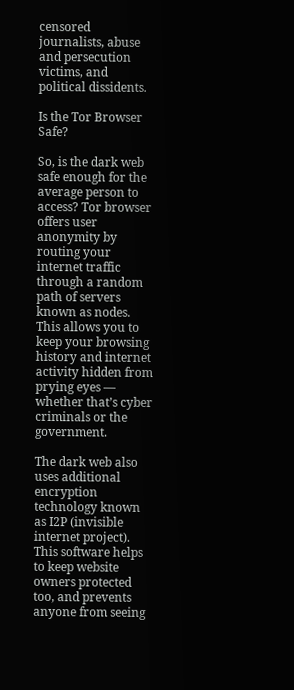censored journalists, abuse and persecution victims, and political dissidents.

Is the Tor Browser Safe?

So, is the dark web safe enough for the average person to access? Tor browser offers user anonymity by routing your internet traffic through a random path of servers known as nodes. This allows you to keep your browsing history and internet activity hidden from prying eyes — whether that’s cyber criminals or the government.

The dark web also uses additional encryption technology known as I2P (invisible internet project). This software helps to keep website owners protected too, and prevents anyone from seeing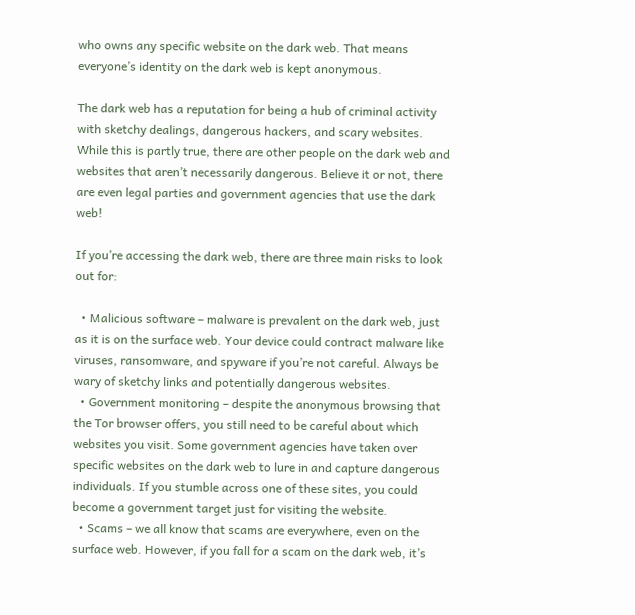who owns any specific website on the dark web. That means everyone’s identity on the dark web is kept anonymous.

The dark web has a reputation for being a hub of criminal activity with sketchy dealings, dangerous hackers, and scary websites. While this is partly true, there are other people on the dark web and websites that aren’t necessarily dangerous. Believe it or not, there are even legal parties and government agencies that use the dark web!

If you’re accessing the dark web, there are three main risks to look out for:

  • Malicious software – malware is prevalent on the dark web, just as it is on the surface web. Your device could contract malware like viruses, ransomware, and spyware if you’re not careful. Always be wary of sketchy links and potentially dangerous websites.
  • Government monitoring – despite the anonymous browsing that the Tor browser offers, you still need to be careful about which websites you visit. Some government agencies have taken over specific websites on the dark web to lure in and capture dangerous individuals. If you stumble across one of these sites, you could become a government target just for visiting the website.
  • Scams – we all know that scams are everywhere, even on the surface web. However, if you fall for a scam on the dark web, it’s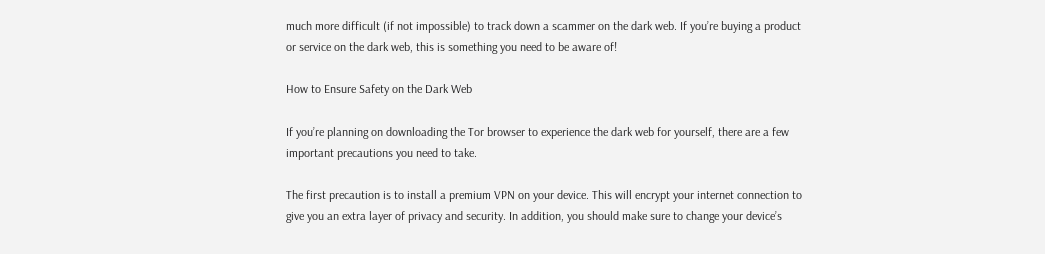much more difficult (if not impossible) to track down a scammer on the dark web. If you’re buying a product or service on the dark web, this is something you need to be aware of!

How to Ensure Safety on the Dark Web

If you’re planning on downloading the Tor browser to experience the dark web for yourself, there are a few important precautions you need to take.

The first precaution is to install a premium VPN on your device. This will encrypt your internet connection to give you an extra layer of privacy and security. In addition, you should make sure to change your device’s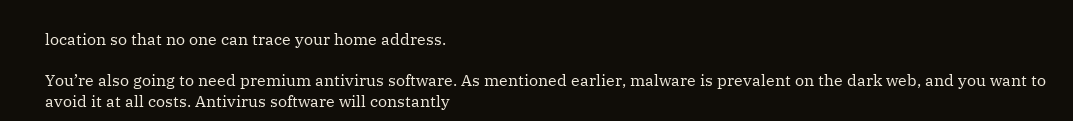location so that no one can trace your home address.

You’re also going to need premium antivirus software. As mentioned earlier, malware is prevalent on the dark web, and you want to avoid it at all costs. Antivirus software will constantly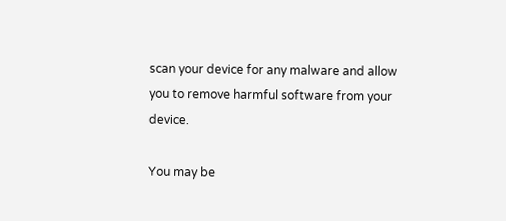scan your device for any malware and allow you to remove harmful software from your device.

You may be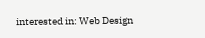interested in: Web Design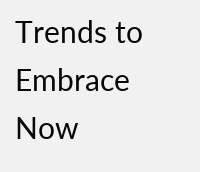Trends to Embrace Now